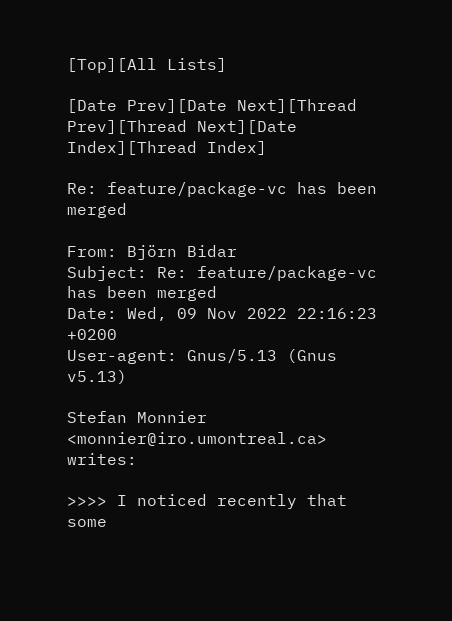[Top][All Lists]

[Date Prev][Date Next][Thread Prev][Thread Next][Date Index][Thread Index]

Re: feature/package-vc has been merged

From: Björn Bidar
Subject: Re: feature/package-vc has been merged
Date: Wed, 09 Nov 2022 22:16:23 +0200
User-agent: Gnus/5.13 (Gnus v5.13)

Stefan Monnier <monnier@iro.umontreal.ca> writes:

>>>> I noticed recently that some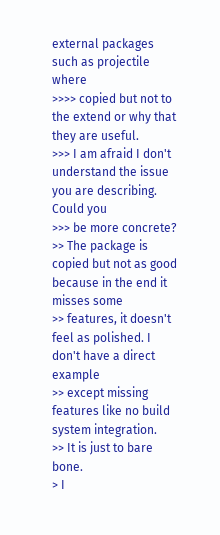external packages such as projectile where
>>>> copied but not to the extend or why that they are useful.
>>> I am afraid I don't understand the issue you are describing.  Could you
>>> be more concrete?
>> The package is copied but not as good because in the end it misses some
>> features, it doesn't feel as polished. I don't have a direct example
>> except missing features like no build system integration.
>> It is just to bare bone.
> I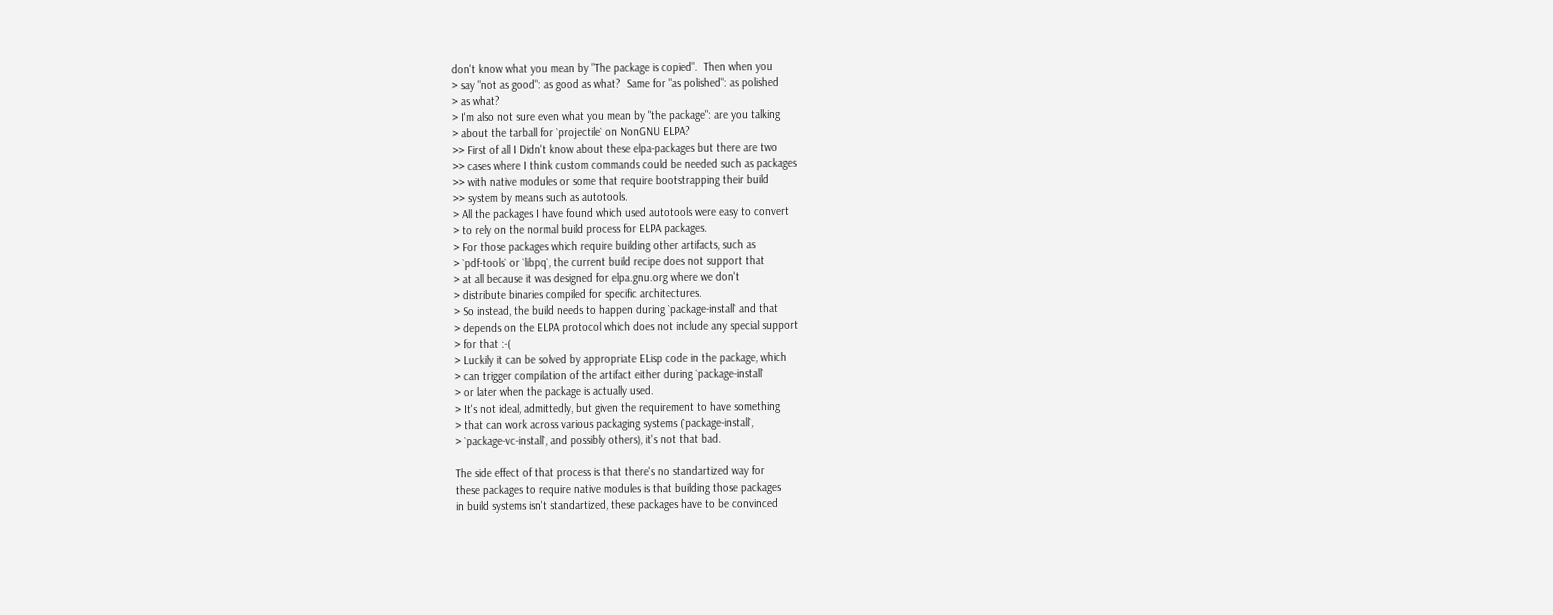don't know what you mean by "The package is copied".  Then when you
> say "not as good": as good as what?  Same for "as polished": as polished
> as what?
> I'm also not sure even what you mean by "the package": are you talking
> about the tarball for `projectile` on NonGNU ELPA?
>> First of all I Didn't know about these elpa-packages but there are two
>> cases where I think custom commands could be needed such as packages
>> with native modules or some that require bootstrapping their build
>> system by means such as autotools.
> All the packages I have found which used autotools were easy to convert
> to rely on the normal build process for ELPA packages.
> For those packages which require building other artifacts, such as
> `pdf-tools` or `libpq`, the current build recipe does not support that
> at all because it was designed for elpa.gnu.org where we don't
> distribute binaries compiled for specific architectures.
> So instead, the build needs to happen during `package-install` and that
> depends on the ELPA protocol which does not include any special support
> for that :-(
> Luckily it can be solved by appropriate ELisp code in the package, which
> can trigger compilation of the artifact either during `package-install`
> or later when the package is actually used.
> It's not ideal, admittedly, but given the requirement to have something
> that can work across various packaging systems (`package-install`,
> `package-vc-install`, and possibly others), it's not that bad.

The side effect of that process is that there's no standartized way for
these packages to require native modules is that building those packages
in build systems isn't standartized, these packages have to be convinced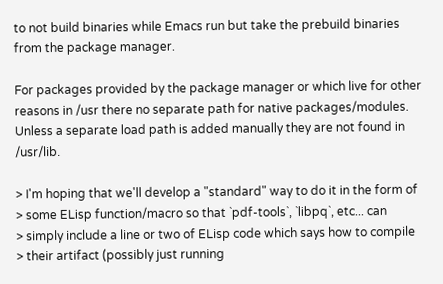to not build binaries while Emacs run but take the prebuild binaries
from the package manager.

For packages provided by the package manager or which live for other
reasons in /usr there no separate path for native packages/modules.
Unless a separate load path is added manually they are not found in /usr/lib.

> I'm hoping that we'll develop a "standard" way to do it in the form of
> some ELisp function/macro so that `pdf-tools`, `libpq`, etc... can
> simply include a line or two of ELisp code which says how to compile
> their artifact (possibly just running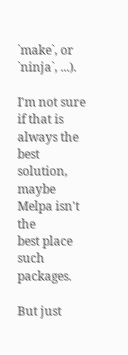`make`, or `ninja`, ...).

I'm not sure if that is always the best solution, maybe Melpa isn't the
best place such packages.

But just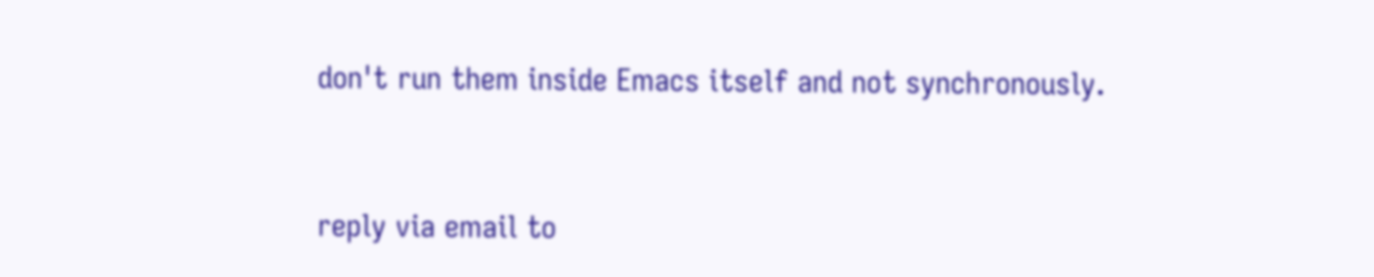don't run them inside Emacs itself and not synchronously.



reply via email to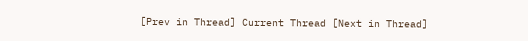[Prev in Thread] Current Thread [Next in Thread]